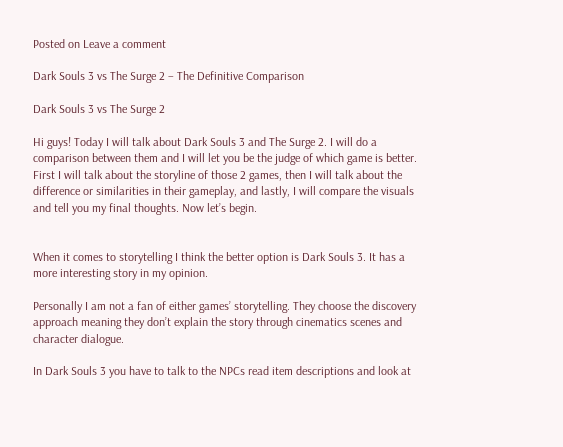Posted on Leave a comment

Dark Souls 3 vs The Surge 2 – The Definitive Comparison

Dark Souls 3 vs The Surge 2

Hi guys! Today I will talk about Dark Souls 3 and The Surge 2. I will do a comparison between them and I will let you be the judge of which game is better. First I will talk about the storyline of those 2 games, then I will talk about the difference or similarities in their gameplay, and lastly, I will compare the visuals and tell you my final thoughts. Now let’s begin.


When it comes to storytelling I think the better option is Dark Souls 3. It has a more interesting story in my opinion.

Personally I am not a fan of either games’ storytelling. They choose the discovery approach meaning they don’t explain the story through cinematics scenes and character dialogue.

In Dark Souls 3 you have to talk to the NPCs read item descriptions and look at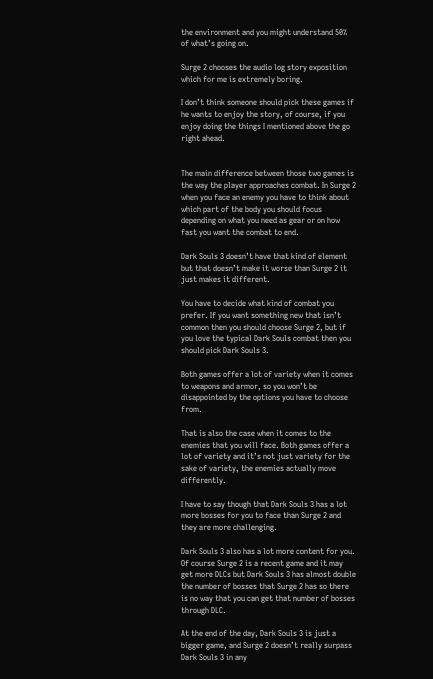the environment and you might understand 50% of what’s going on.

Surge 2 chooses the audio log story exposition which for me is extremely boring.

I don’t think someone should pick these games if he wants to enjoy the story, of course, if you enjoy doing the things I mentioned above the go right ahead.


The main difference between those two games is the way the player approaches combat. In Surge 2 when you face an enemy you have to think about which part of the body you should focus depending on what you need as gear or on how fast you want the combat to end.

Dark Souls 3 doesn’t have that kind of element but that doesn’t make it worse than Surge 2 it just makes it different.

You have to decide what kind of combat you prefer. If you want something new that isn’t common then you should choose Surge 2, but if you love the typical Dark Souls combat then you should pick Dark Souls 3.

Both games offer a lot of variety when it comes to weapons and armor, so you won’t be disappointed by the options you have to choose from.

That is also the case when it comes to the enemies that you will face. Both games offer a lot of variety and it’s not just variety for the sake of variety, the enemies actually move differently.

I have to say though that Dark Souls 3 has a lot more bosses for you to face than Surge 2 and they are more challenging.

Dark Souls 3 also has a lot more content for you. Of course Surge 2 is a recent game and it may get more DLCs but Dark Souls 3 has almost double the number of bosses that Surge 2 has so there is no way that you can get that number of bosses through DLC.

At the end of the day, Dark Souls 3 is just a bigger game, and Surge 2 doesn’t really surpass Dark Souls 3 in any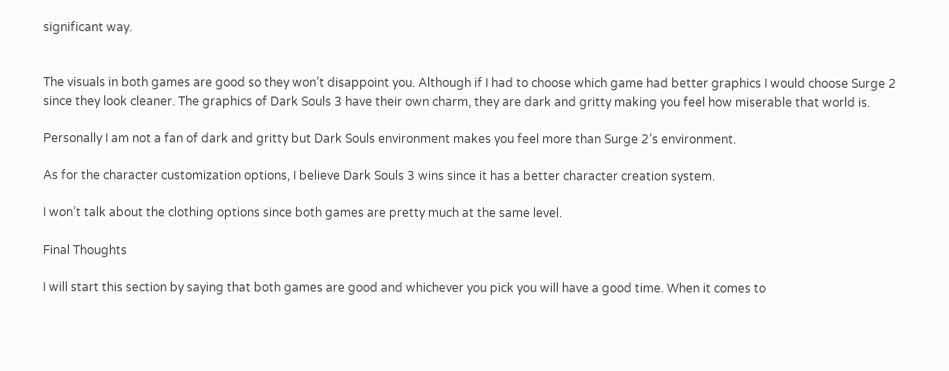significant way.


The visuals in both games are good so they won’t disappoint you. Although if I had to choose which game had better graphics I would choose Surge 2 since they look cleaner. The graphics of Dark Souls 3 have their own charm, they are dark and gritty making you feel how miserable that world is.

Personally I am not a fan of dark and gritty but Dark Souls environment makes you feel more than Surge 2’s environment.

As for the character customization options, I believe Dark Souls 3 wins since it has a better character creation system.

I won’t talk about the clothing options since both games are pretty much at the same level.

Final Thoughts

I will start this section by saying that both games are good and whichever you pick you will have a good time. When it comes to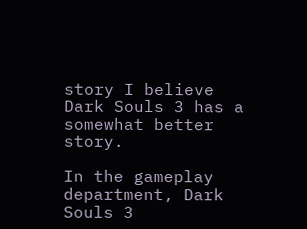story I believe Dark Souls 3 has a somewhat better story.

In the gameplay department, Dark Souls 3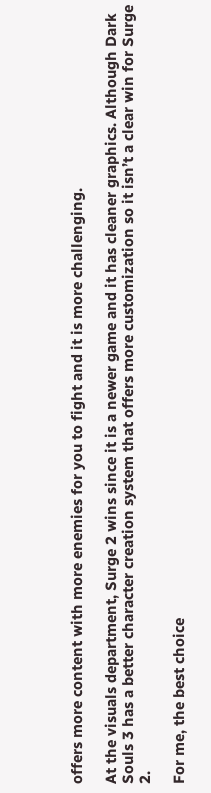offers more content with more enemies for you to fight and it is more challenging.

At the visuals department, Surge 2 wins since it is a newer game and it has cleaner graphics. Although Dark Souls 3 has a better character creation system that offers more customization so it isn’t a clear win for Surge 2.

For me, the best choice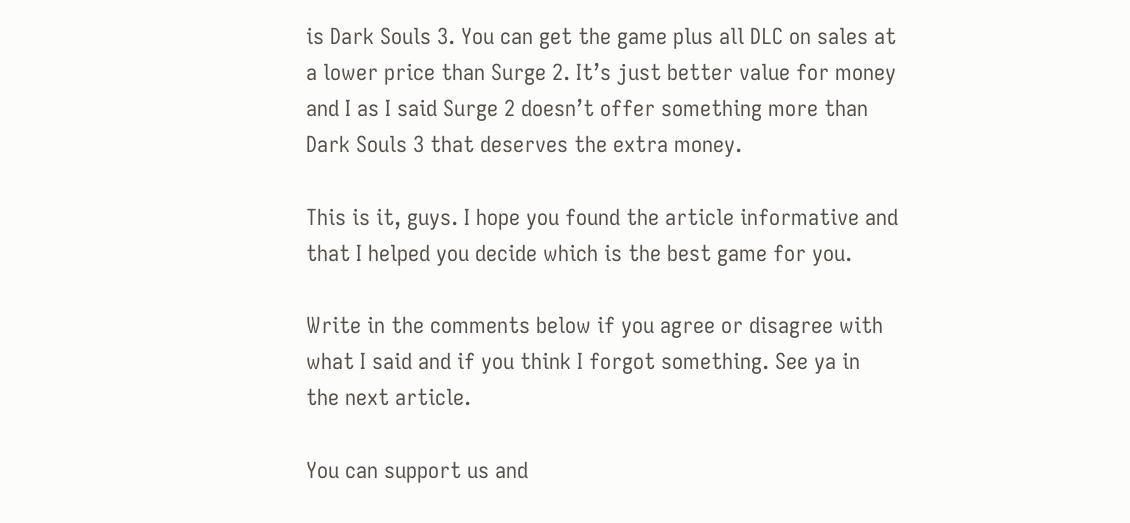is Dark Souls 3. You can get the game plus all DLC on sales at a lower price than Surge 2. It’s just better value for money and I as I said Surge 2 doesn’t offer something more than Dark Souls 3 that deserves the extra money.

This is it, guys. I hope you found the article informative and that I helped you decide which is the best game for you.

Write in the comments below if you agree or disagree with what I said and if you think I forgot something. See ya in the next article.

You can support us and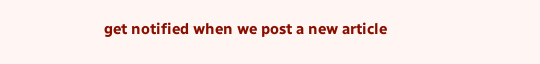get notified when we post a new article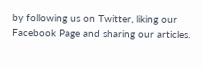by following us on Twitter, liking our Facebook Page and sharing our articles.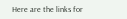Here are the links for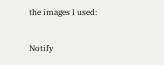the images I used:

Notify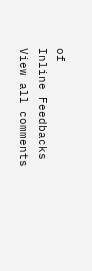of
Inline Feedbacks
View all comments